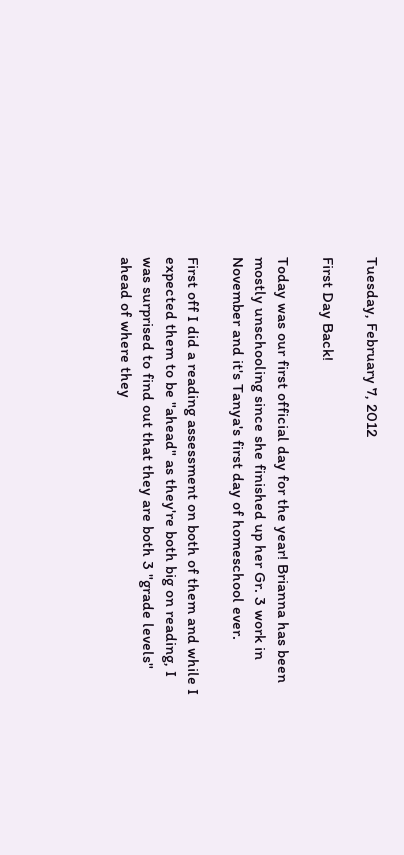Tuesday, February 7, 2012

First Day Back!

Today was our first official day for the year! Brianna has been mostly unschooling since she finished up her Gr. 3 work in November and it's Tanya's first day of homeschool ever.

First off I did a reading assessment on both of them and while I expected them to be "ahead" as they're both big on reading, I was surprised to find out that they are both 3 "grade levels" ahead of where they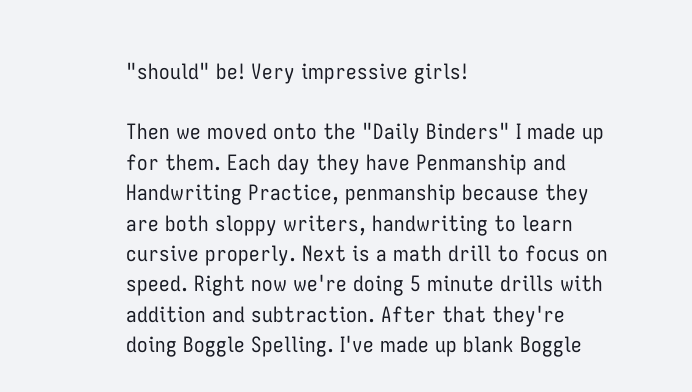"should" be! Very impressive girls!

Then we moved onto the "Daily Binders" I made up for them. Each day they have Penmanship and Handwriting Practice, penmanship because they are both sloppy writers, handwriting to learn cursive properly. Next is a math drill to focus on speed. Right now we're doing 5 minute drills with addition and subtraction. After that they're doing Boggle Spelling. I've made up blank Boggle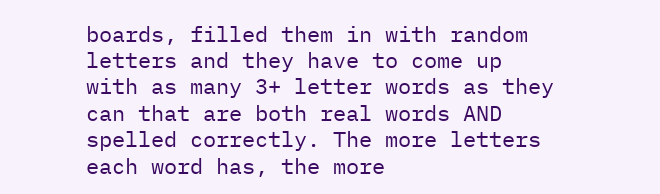boards, filled them in with random letters and they have to come up with as many 3+ letter words as they can that are both real words AND spelled correctly. The more letters each word has, the more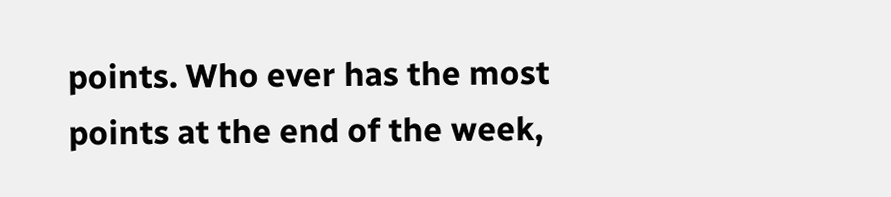points. Who ever has the most points at the end of the week,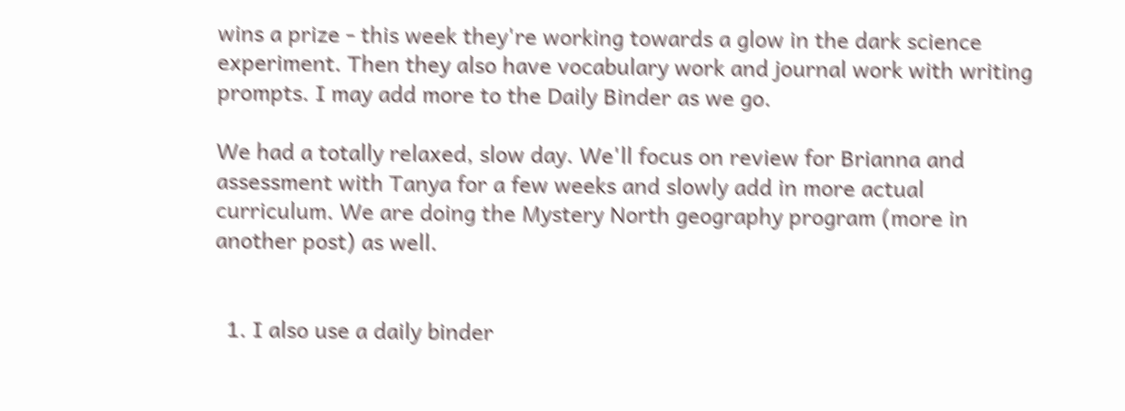wins a prize - this week they're working towards a glow in the dark science experiment. Then they also have vocabulary work and journal work with writing prompts. I may add more to the Daily Binder as we go.

We had a totally relaxed, slow day. We'll focus on review for Brianna and assessment with Tanya for a few weeks and slowly add in more actual curriculum. We are doing the Mystery North geography program (more in another post) as well.


  1. I also use a daily binder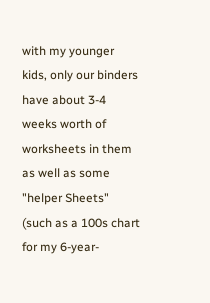with my younger kids, only our binders have about 3-4 weeks worth of worksheets in them as well as some "helper Sheets" (such as a 100s chart for my 6-year-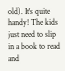old). It's quite handy! The kids just need to slip in a book to read and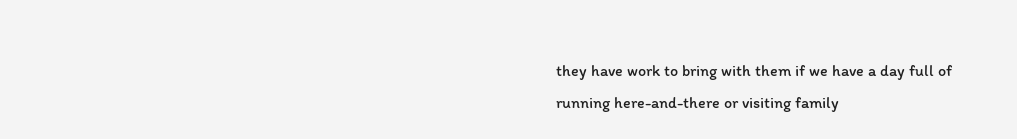they have work to bring with them if we have a day full of running here-and-there or visiting family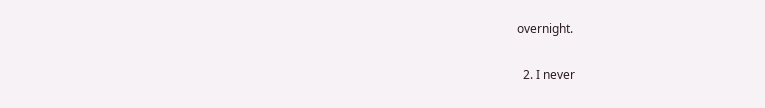overnight.

  2. I never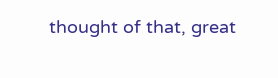thought of that, great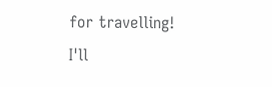for travelling! I'll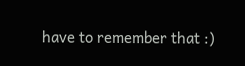have to remember that :)